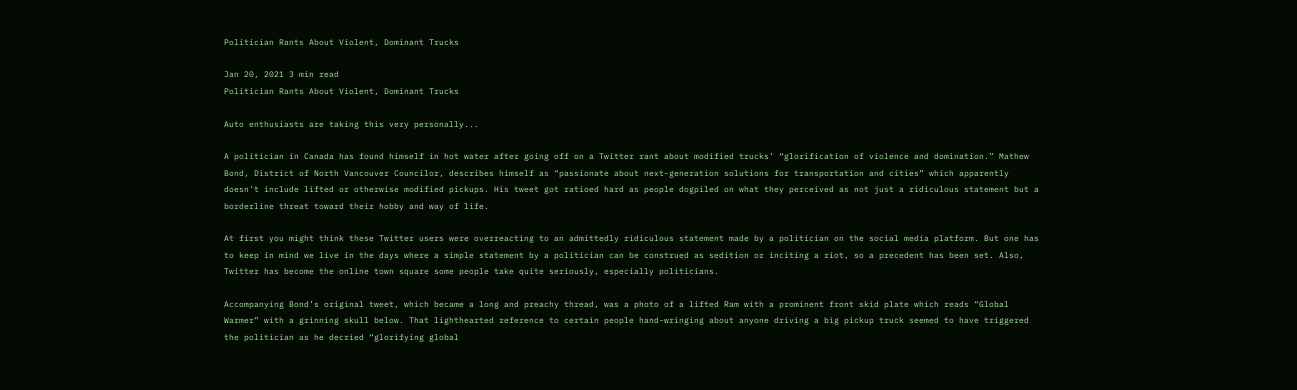Politician Rants About Violent, Dominant Trucks

Jan 20, 2021 3 min read
Politician Rants About Violent, Dominant Trucks

Auto enthusiasts are taking this very personally...

A politician in Canada has found himself in hot water after going off on a Twitter rant about modified trucks’ “glorification of violence and domination.” Mathew Bond, District of North Vancouver Councilor, describes himself as “passionate about next-generation solutions for transportation and cities” which apparently doesn’t include lifted or otherwise modified pickups. His tweet got ratioed hard as people dogpiled on what they perceived as not just a ridiculous statement but a borderline threat toward their hobby and way of life.

At first you might think these Twitter users were overreacting to an admittedly ridiculous statement made by a politician on the social media platform. But one has to keep in mind we live in the days where a simple statement by a politician can be construed as sedition or inciting a riot, so a precedent has been set. Also, Twitter has become the online town square some people take quite seriously, especially politicians.

Accompanying Bond’s original tweet, which became a long and preachy thread, was a photo of a lifted Ram with a prominent front skid plate which reads “Global Warmer” with a grinning skull below. That lighthearted reference to certain people hand-wringing about anyone driving a big pickup truck seemed to have triggered the politician as he decried “glorifying global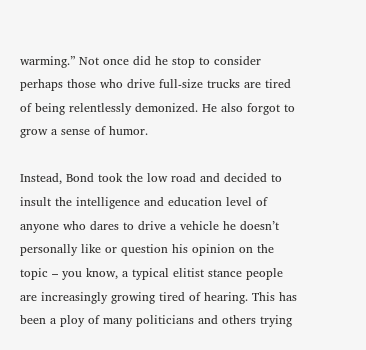warming.” Not once did he stop to consider perhaps those who drive full-size trucks are tired of being relentlessly demonized. He also forgot to grow a sense of humor.

Instead, Bond took the low road and decided to insult the intelligence and education level of anyone who dares to drive a vehicle he doesn’t personally like or question his opinion on the topic – you know, a typical elitist stance people are increasingly growing tired of hearing. This has been a ploy of many politicians and others trying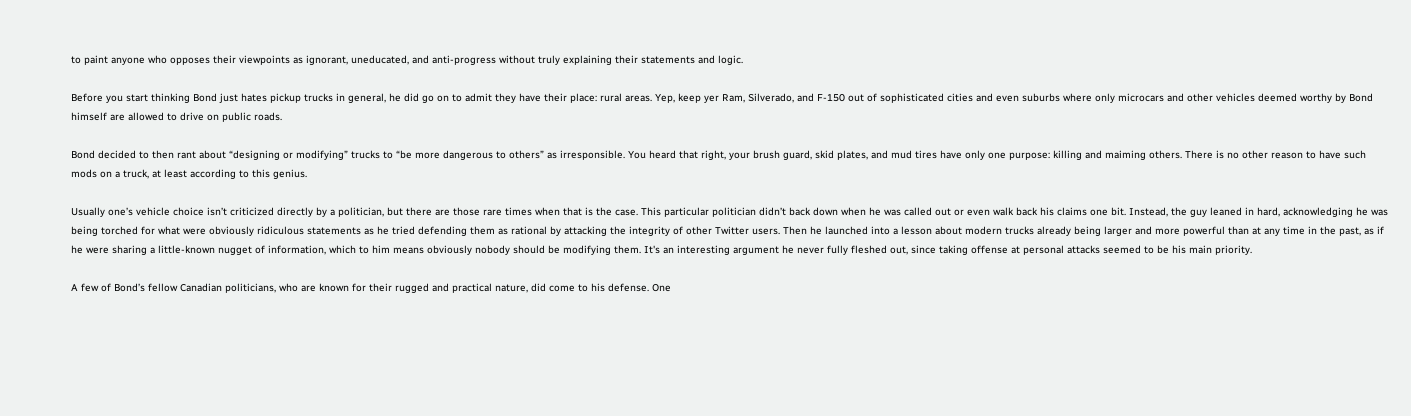to paint anyone who opposes their viewpoints as ignorant, uneducated, and anti-progress without truly explaining their statements and logic.

Before you start thinking Bond just hates pickup trucks in general, he did go on to admit they have their place: rural areas. Yep, keep yer Ram, Silverado, and F-150 out of sophisticated cities and even suburbs where only microcars and other vehicles deemed worthy by Bond himself are allowed to drive on public roads.

Bond decided to then rant about “designing or modifying” trucks to “be more dangerous to others” as irresponsible. You heard that right, your brush guard, skid plates, and mud tires have only one purpose: killing and maiming others. There is no other reason to have such mods on a truck, at least according to this genius.

Usually one’s vehicle choice isn’t criticized directly by a politician, but there are those rare times when that is the case. This particular politician didn’t back down when he was called out or even walk back his claims one bit. Instead, the guy leaned in hard, acknowledging he was being torched for what were obviously ridiculous statements as he tried defending them as rational by attacking the integrity of other Twitter users. Then he launched into a lesson about modern trucks already being larger and more powerful than at any time in the past, as if he were sharing a little-known nugget of information, which to him means obviously nobody should be modifying them. It's an interesting argument he never fully fleshed out, since taking offense at personal attacks seemed to be his main priority.

A few of Bond’s fellow Canadian politicians, who are known for their rugged and practical nature, did come to his defense. One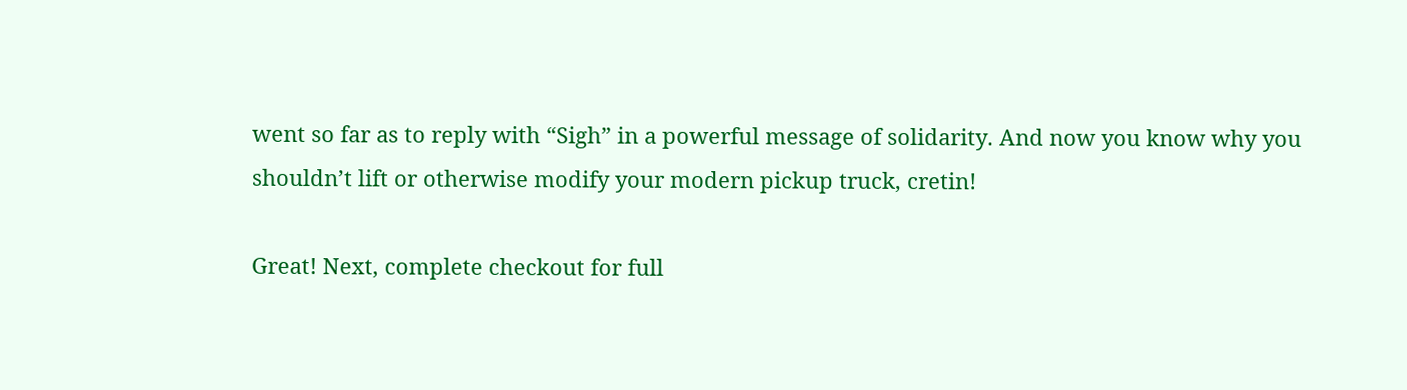went so far as to reply with “Sigh” in a powerful message of solidarity. And now you know why you shouldn’t lift or otherwise modify your modern pickup truck, cretin!

Great! Next, complete checkout for full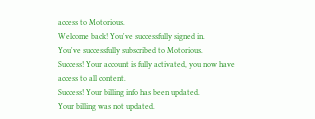access to Motorious.
Welcome back! You've successfully signed in.
You've successfully subscribed to Motorious.
Success! Your account is fully activated, you now have access to all content.
Success! Your billing info has been updated.
Your billing was not updated.